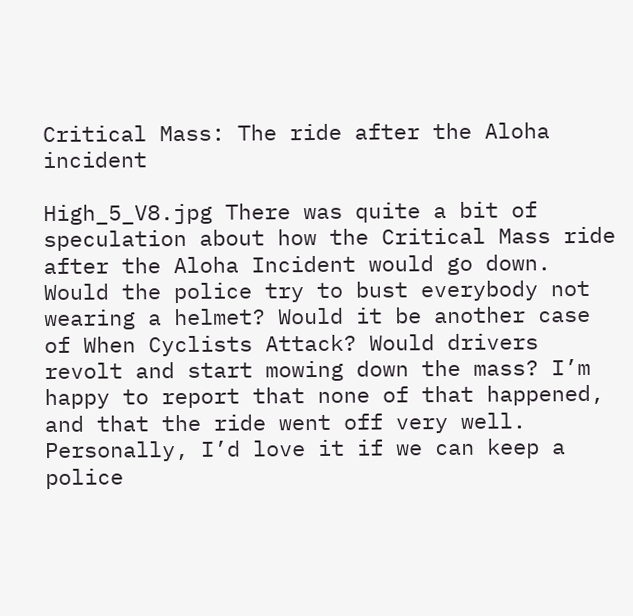Critical Mass: The ride after the Aloha incident

High_5_V8.jpg There was quite a bit of speculation about how the Critical Mass ride after the Aloha Incident would go down. Would the police try to bust everybody not wearing a helmet? Would it be another case of When Cyclists Attack? Would drivers revolt and start mowing down the mass? I’m happy to report that none of that happened, and that the ride went off very well. Personally, I’d love it if we can keep a police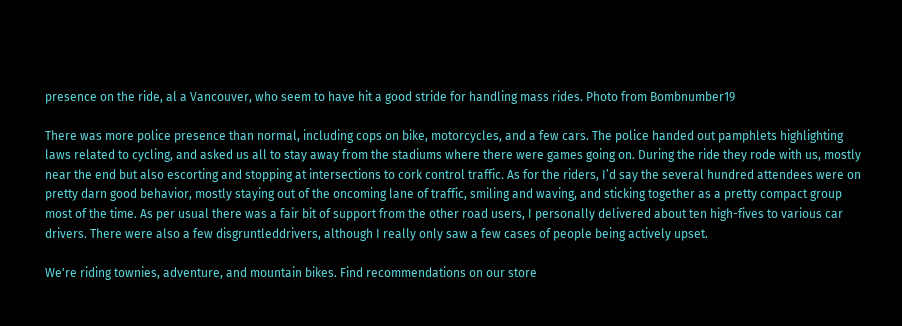presence on the ride, al a Vancouver, who seem to have hit a good stride for handling mass rides. Photo from Bombnumber19

There was more police presence than normal, including cops on bike, motorcycles, and a few cars. The police handed out pamphlets highlighting laws related to cycling, and asked us all to stay away from the stadiums where there were games going on. During the ride they rode with us, mostly near the end but also escorting and stopping at intersections to cork control traffic. As for the riders, I’d say the several hundred attendees were on pretty darn good behavior, mostly staying out of the oncoming lane of traffic, smiling and waving, and sticking together as a pretty compact group most of the time. As per usual there was a fair bit of support from the other road users, I personally delivered about ten high-fives to various car drivers. There were also a few disgruntleddrivers, although I really only saw a few cases of people being actively upset.

We're riding townies, adventure, and mountain bikes. Find recommendations on our store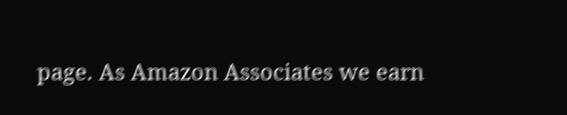page. As Amazon Associates we earn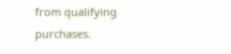from qualifying purchases.